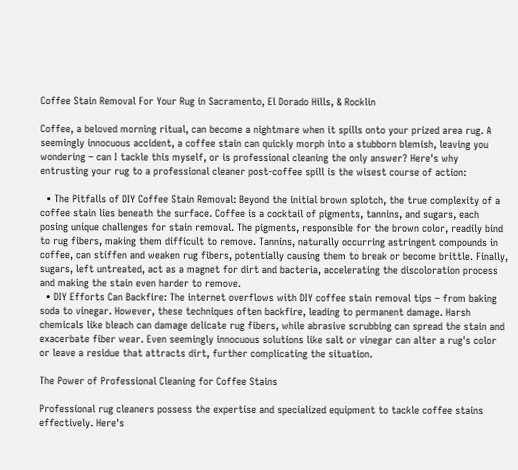Coffee Stain Removal For Your Rug in Sacramento, El Dorado Hills, & Rocklin

Coffee, a beloved morning ritual, can become a nightmare when it spills onto your prized area rug. A seemingly innocuous accident, a coffee stain can quickly morph into a stubborn blemish, leaving you wondering – can I tackle this myself, or is professional cleaning the only answer? Here's why entrusting your rug to a professional cleaner post-coffee spill is the wisest course of action:

  • The Pitfalls of DIY Coffee Stain Removal: Beyond the initial brown splotch, the true complexity of a coffee stain lies beneath the surface. Coffee is a cocktail of pigments, tannins, and sugars, each posing unique challenges for stain removal. The pigments, responsible for the brown color, readily bind to rug fibers, making them difficult to remove. Tannins, naturally occurring astringent compounds in coffee, can stiffen and weaken rug fibers, potentially causing them to break or become brittle. Finally, sugars, left untreated, act as a magnet for dirt and bacteria, accelerating the discoloration process and making the stain even harder to remove.
  • DIY Efforts Can Backfire: The internet overflows with DIY coffee stain removal tips – from baking soda to vinegar. However, these techniques often backfire, leading to permanent damage. Harsh chemicals like bleach can damage delicate rug fibers, while abrasive scrubbing can spread the stain and exacerbate fiber wear. Even seemingly innocuous solutions like salt or vinegar can alter a rug's color or leave a residue that attracts dirt, further complicating the situation.

The Power of Professional Cleaning for Coffee Stains

Professional rug cleaners possess the expertise and specialized equipment to tackle coffee stains effectively. Here's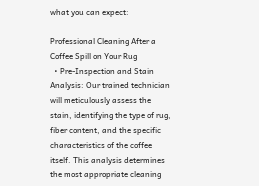what you can expect:

Professional Cleaning After a Coffee Spill on Your Rug
  • Pre-Inspection and Stain Analysis: Our trained technician will meticulously assess the stain, identifying the type of rug, fiber content, and the specific characteristics of the coffee itself. This analysis determines the most appropriate cleaning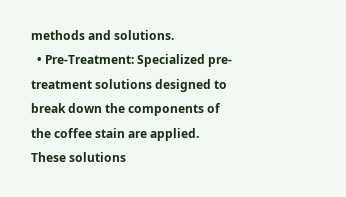methods and solutions.
  • Pre-Treatment: Specialized pre-treatment solutions designed to break down the components of the coffee stain are applied. These solutions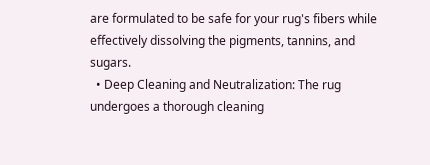are formulated to be safe for your rug's fibers while effectively dissolving the pigments, tannins, and sugars.
  • Deep Cleaning and Neutralization: The rug undergoes a thorough cleaning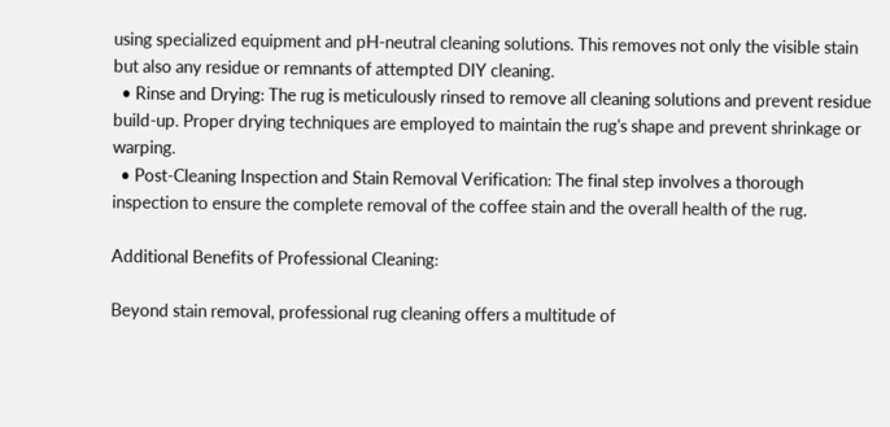using specialized equipment and pH-neutral cleaning solutions. This removes not only the visible stain but also any residue or remnants of attempted DIY cleaning.
  • Rinse and Drying: The rug is meticulously rinsed to remove all cleaning solutions and prevent residue build-up. Proper drying techniques are employed to maintain the rug's shape and prevent shrinkage or warping.
  • Post-Cleaning Inspection and Stain Removal Verification: The final step involves a thorough inspection to ensure the complete removal of the coffee stain and the overall health of the rug.

Additional Benefits of Professional Cleaning:

Beyond stain removal, professional rug cleaning offers a multitude of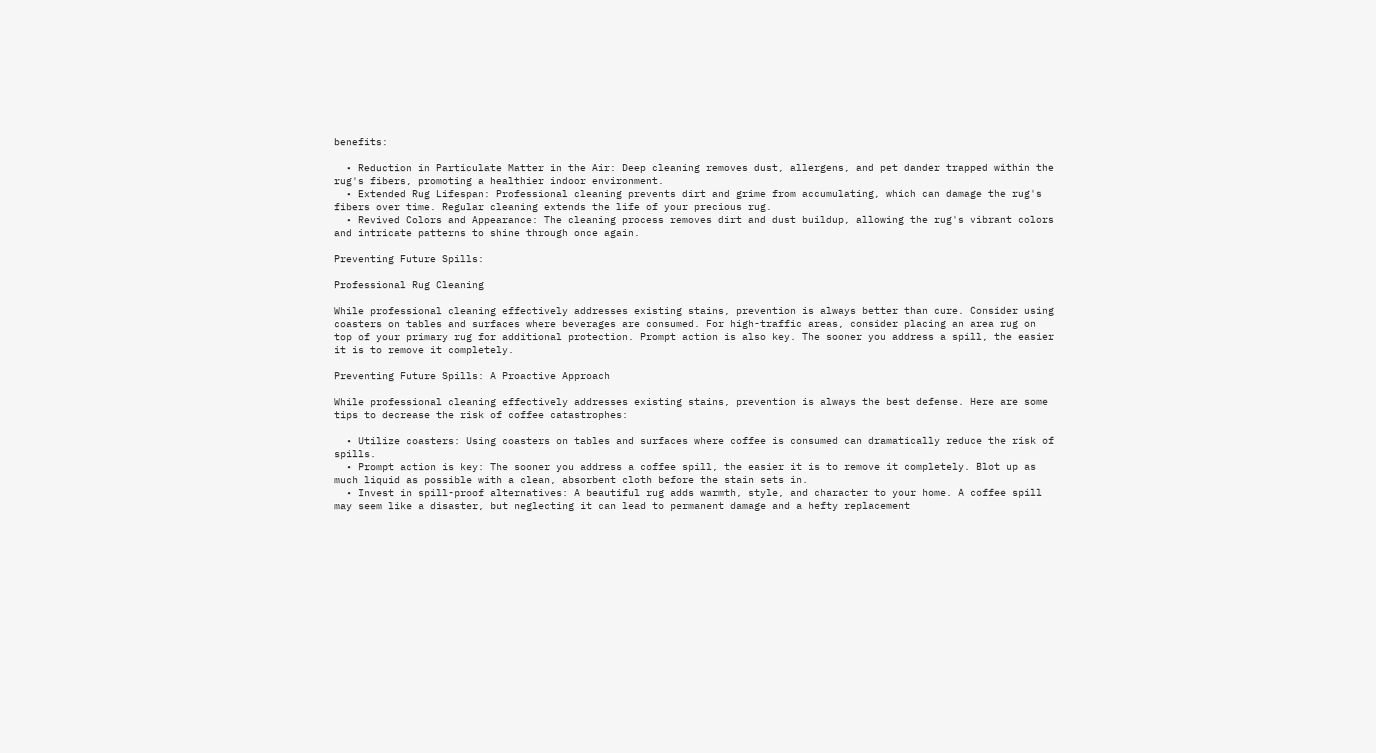benefits:

  • Reduction in Particulate Matter in the Air: Deep cleaning removes dust, allergens, and pet dander trapped within the rug's fibers, promoting a healthier indoor environment.
  • Extended Rug Lifespan: Professional cleaning prevents dirt and grime from accumulating, which can damage the rug's fibers over time. Regular cleaning extends the life of your precious rug.
  • Revived Colors and Appearance: The cleaning process removes dirt and dust buildup, allowing the rug's vibrant colors and intricate patterns to shine through once again.

Preventing Future Spills:

Professional Rug Cleaning

While professional cleaning effectively addresses existing stains, prevention is always better than cure. Consider using coasters on tables and surfaces where beverages are consumed. For high-traffic areas, consider placing an area rug on top of your primary rug for additional protection. Prompt action is also key. The sooner you address a spill, the easier it is to remove it completely.

Preventing Future Spills: A Proactive Approach

While professional cleaning effectively addresses existing stains, prevention is always the best defense. Here are some tips to decrease the risk of coffee catastrophes:

  • Utilize coasters: Using coasters on tables and surfaces where coffee is consumed can dramatically reduce the risk of spills.
  • Prompt action is key: The sooner you address a coffee spill, the easier it is to remove it completely. Blot up as much liquid as possible with a clean, absorbent cloth before the stain sets in.
  • Invest in spill-proof alternatives: A beautiful rug adds warmth, style, and character to your home. A coffee spill may seem like a disaster, but neglecting it can lead to permanent damage and a hefty replacement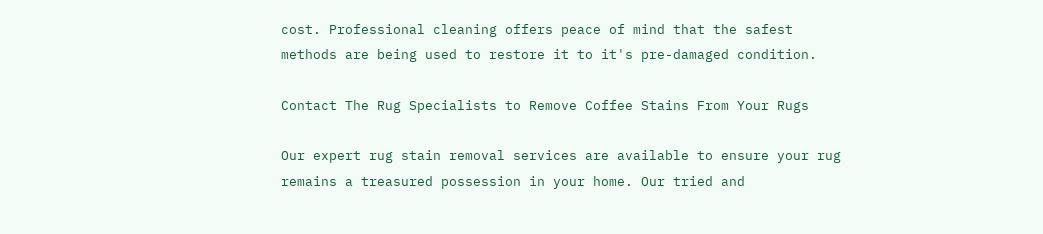cost. Professional cleaning offers peace of mind that the safest methods are being used to restore it to it's pre-damaged condition.

Contact The Rug Specialists to Remove Coffee Stains From Your Rugs

Our expert rug stain removal services are available to ensure your rug remains a treasured possession in your home. Our tried and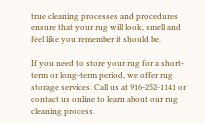true cleaning processes and procedures ensure that your rug will look, smell and feel like you remember it should be.

If you need to store your rug for a short-term or long-term period, we offer rug storage services. Call us at 916-252-1141 or contact us online to learn about our rug cleaning process.